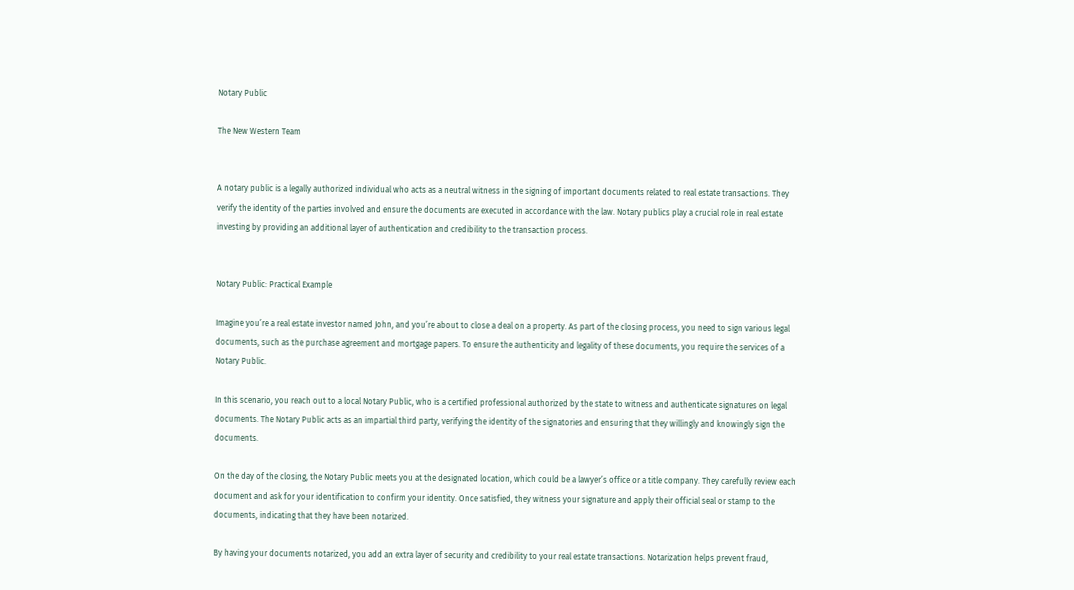Notary Public

The New Western Team


A notary public is a legally authorized individual who acts as a neutral witness in the signing of important documents related to real estate transactions. They verify the identity of the parties involved and ensure the documents are executed in accordance with the law. Notary publics play a crucial role in real estate investing by providing an additional layer of authentication and credibility to the transaction process.


Notary Public: Practical Example

Imagine you’re a real estate investor named John, and you’re about to close a deal on a property. As part of the closing process, you need to sign various legal documents, such as the purchase agreement and mortgage papers. To ensure the authenticity and legality of these documents, you require the services of a Notary Public.

In this scenario, you reach out to a local Notary Public, who is a certified professional authorized by the state to witness and authenticate signatures on legal documents. The Notary Public acts as an impartial third party, verifying the identity of the signatories and ensuring that they willingly and knowingly sign the documents.

On the day of the closing, the Notary Public meets you at the designated location, which could be a lawyer’s office or a title company. They carefully review each document and ask for your identification to confirm your identity. Once satisfied, they witness your signature and apply their official seal or stamp to the documents, indicating that they have been notarized.

By having your documents notarized, you add an extra layer of security and credibility to your real estate transactions. Notarization helps prevent fraud,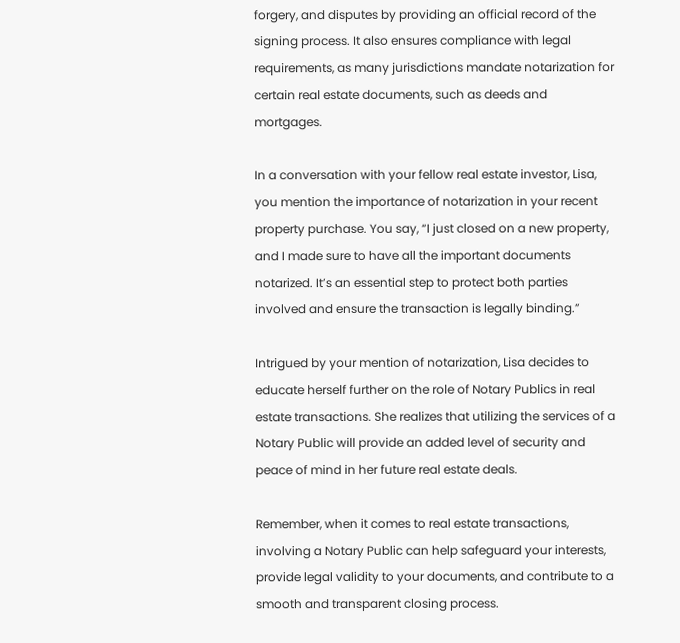forgery, and disputes by providing an official record of the signing process. It also ensures compliance with legal requirements, as many jurisdictions mandate notarization for certain real estate documents, such as deeds and mortgages.

In a conversation with your fellow real estate investor, Lisa, you mention the importance of notarization in your recent property purchase. You say, “I just closed on a new property, and I made sure to have all the important documents notarized. It’s an essential step to protect both parties involved and ensure the transaction is legally binding.”

Intrigued by your mention of notarization, Lisa decides to educate herself further on the role of Notary Publics in real estate transactions. She realizes that utilizing the services of a Notary Public will provide an added level of security and peace of mind in her future real estate deals.

Remember, when it comes to real estate transactions, involving a Notary Public can help safeguard your interests, provide legal validity to your documents, and contribute to a smooth and transparent closing process.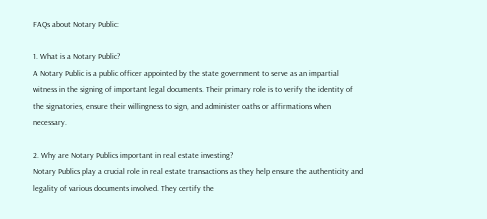FAQs about Notary Public:

1. What is a Notary Public?
A Notary Public is a public officer appointed by the state government to serve as an impartial witness in the signing of important legal documents. Their primary role is to verify the identity of the signatories, ensure their willingness to sign, and administer oaths or affirmations when necessary.

2. Why are Notary Publics important in real estate investing?
Notary Publics play a crucial role in real estate transactions as they help ensure the authenticity and legality of various documents involved. They certify the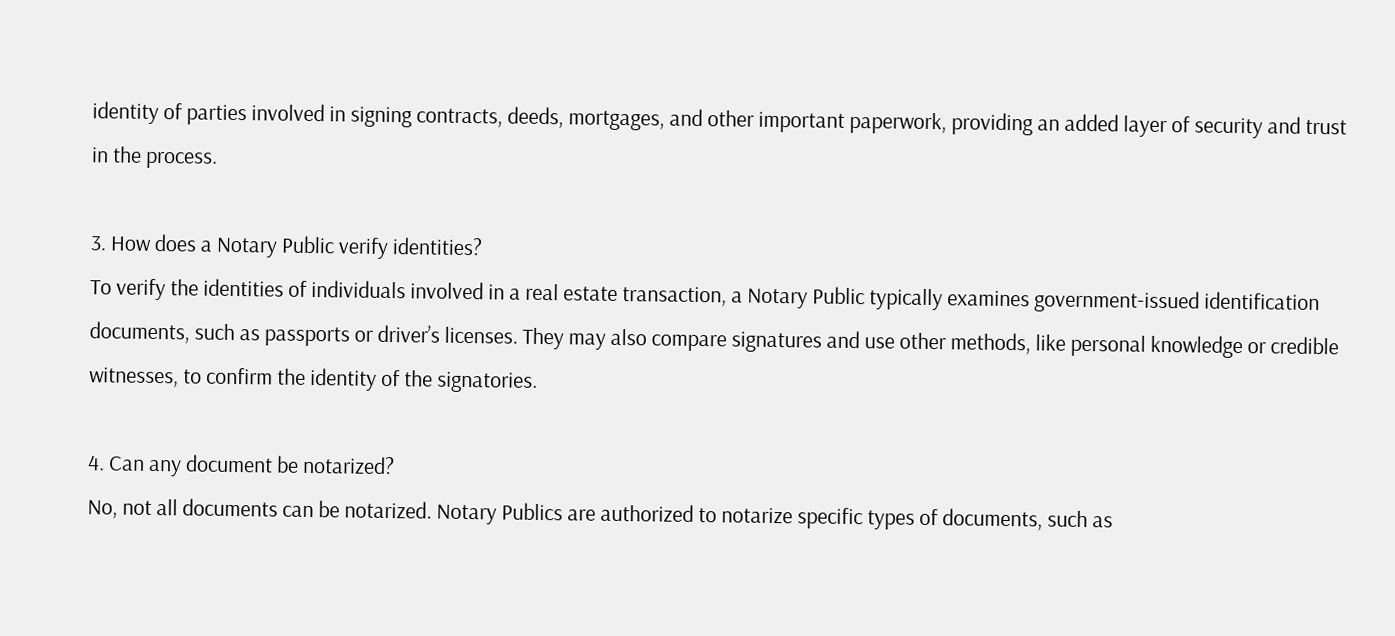identity of parties involved in signing contracts, deeds, mortgages, and other important paperwork, providing an added layer of security and trust in the process.

3. How does a Notary Public verify identities?
To verify the identities of individuals involved in a real estate transaction, a Notary Public typically examines government-issued identification documents, such as passports or driver’s licenses. They may also compare signatures and use other methods, like personal knowledge or credible witnesses, to confirm the identity of the signatories.

4. Can any document be notarized?
No, not all documents can be notarized. Notary Publics are authorized to notarize specific types of documents, such as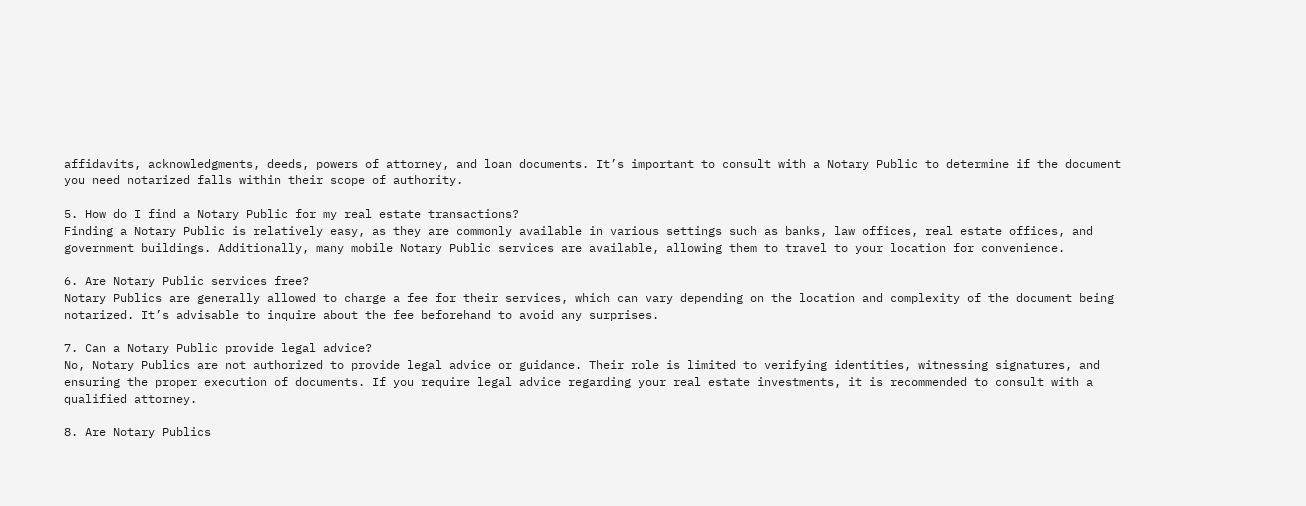affidavits, acknowledgments, deeds, powers of attorney, and loan documents. It’s important to consult with a Notary Public to determine if the document you need notarized falls within their scope of authority.

5. How do I find a Notary Public for my real estate transactions?
Finding a Notary Public is relatively easy, as they are commonly available in various settings such as banks, law offices, real estate offices, and government buildings. Additionally, many mobile Notary Public services are available, allowing them to travel to your location for convenience.

6. Are Notary Public services free?
Notary Publics are generally allowed to charge a fee for their services, which can vary depending on the location and complexity of the document being notarized. It’s advisable to inquire about the fee beforehand to avoid any surprises.

7. Can a Notary Public provide legal advice?
No, Notary Publics are not authorized to provide legal advice or guidance. Their role is limited to verifying identities, witnessing signatures, and ensuring the proper execution of documents. If you require legal advice regarding your real estate investments, it is recommended to consult with a qualified attorney.

8. Are Notary Publics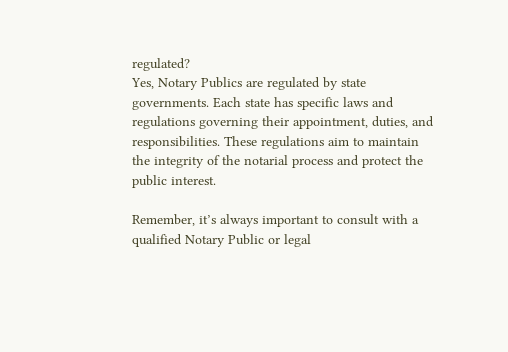regulated?
Yes, Notary Publics are regulated by state governments. Each state has specific laws and regulations governing their appointment, duties, and responsibilities. These regulations aim to maintain the integrity of the notarial process and protect the public interest.

Remember, it’s always important to consult with a qualified Notary Public or legal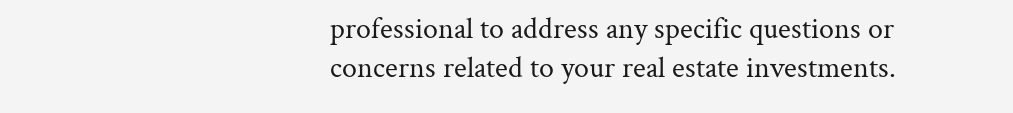professional to address any specific questions or concerns related to your real estate investments.